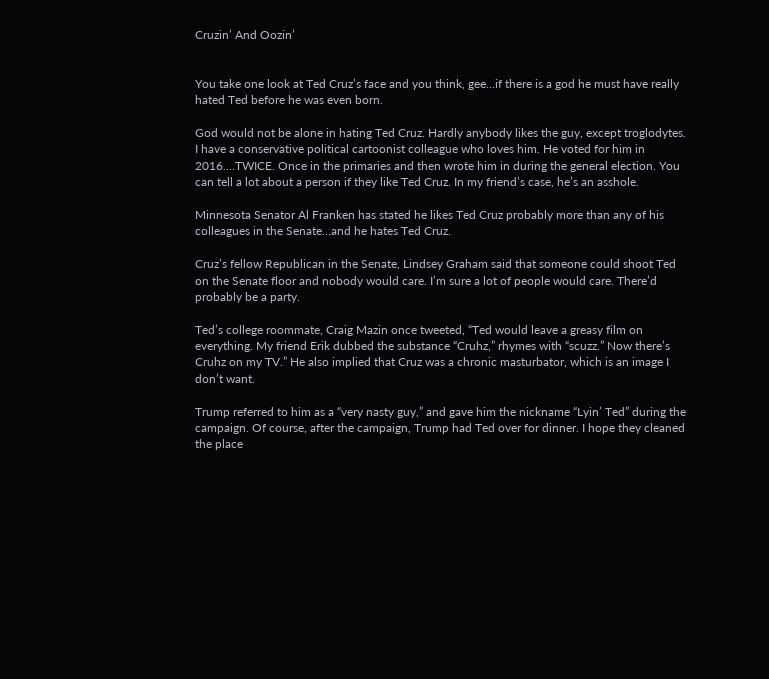Cruzin’ And Oozin’


You take one look at Ted Cruz’s face and you think, gee…if there is a god he must have really hated Ted before he was even born.

God would not be alone in hating Ted Cruz. Hardly anybody likes the guy, except troglodytes. I have a conservative political cartoonist colleague who loves him. He voted for him in 2016….TWICE. Once in the primaries and then wrote him in during the general election. You can tell a lot about a person if they like Ted Cruz. In my friend’s case, he’s an asshole.

Minnesota Senator Al Franken has stated he likes Ted Cruz probably more than any of his colleagues in the Senate…and he hates Ted Cruz.

Cruz’s fellow Republican in the Senate, Lindsey Graham said that someone could shoot Ted on the Senate floor and nobody would care. I’m sure a lot of people would care. There’d probably be a party.

Ted’s college roommate, Craig Mazin once tweeted, “Ted would leave a greasy film on everything. My friend Erik dubbed the substance “Cruhz,” rhymes with “scuzz.” Now there’s Cruhz on my TV.” He also implied that Cruz was a chronic masturbator, which is an image I don’t want.

Trump referred to him as a “very nasty guy,” and gave him the nickname “Lyin’ Ted” during the campaign. Of course, after the campaign, Trump had Ted over for dinner. I hope they cleaned the place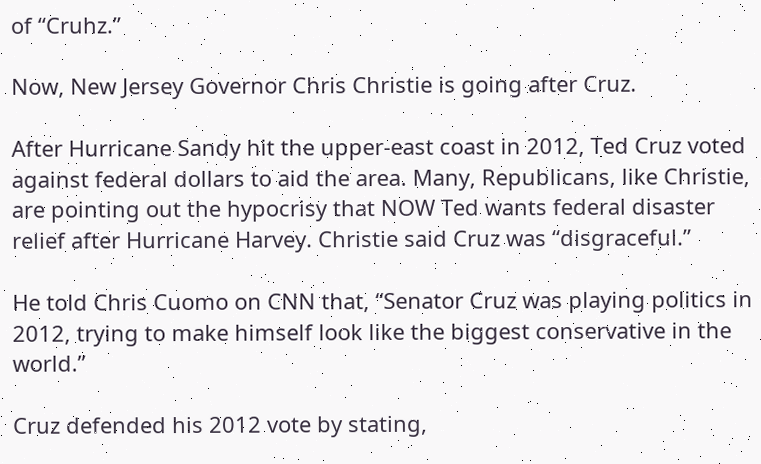of “Cruhz.”

Now, New Jersey Governor Chris Christie is going after Cruz.

After Hurricane Sandy hit the upper-east coast in 2012, Ted Cruz voted against federal dollars to aid the area. Many, Republicans, like Christie, are pointing out the hypocrisy that NOW Ted wants federal disaster relief after Hurricane Harvey. Christie said Cruz was “disgraceful.”

He told Chris Cuomo on CNN that, “Senator Cruz was playing politics in 2012, trying to make himself look like the biggest conservative in the world.”

Cruz defended his 2012 vote by stating,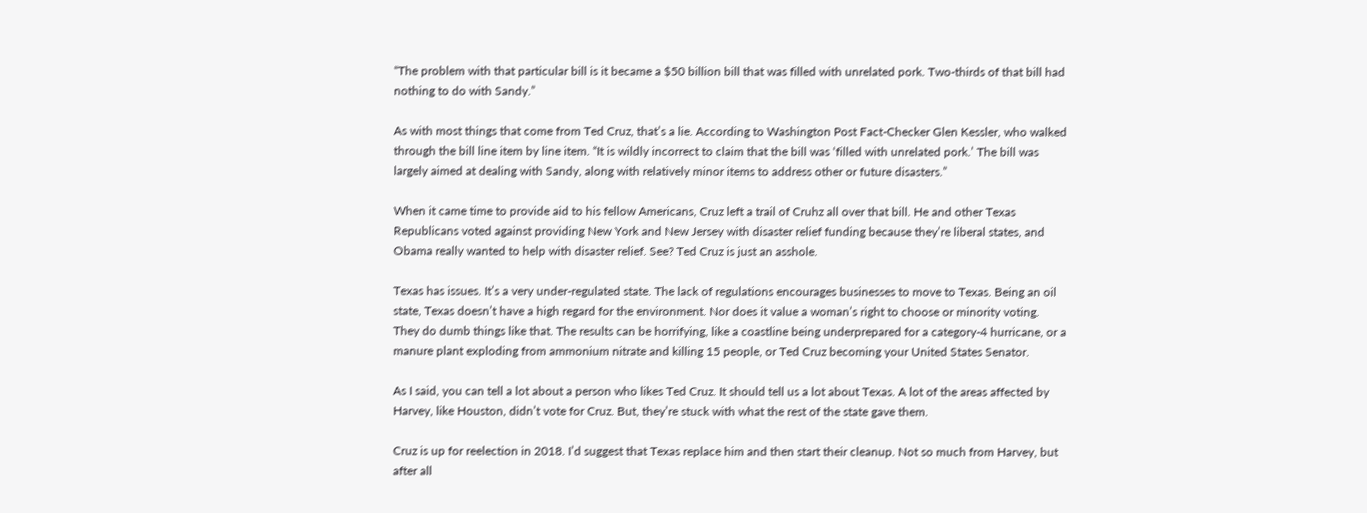“The problem with that particular bill is it became a $50 billion bill that was filled with unrelated pork. Two-thirds of that bill had nothing to do with Sandy.”

As with most things that come from Ted Cruz, that’s a lie. According to Washington Post Fact-Checker Glen Kessler, who walked through the bill line item by line item. “It is wildly incorrect to claim that the bill was ‘filled with unrelated pork.’ The bill was largely aimed at dealing with Sandy, along with relatively minor items to address other or future disasters.”

When it came time to provide aid to his fellow Americans, Cruz left a trail of Cruhz all over that bill. He and other Texas Republicans voted against providing New York and New Jersey with disaster relief funding because they’re liberal states, and Obama really wanted to help with disaster relief. See? Ted Cruz is just an asshole.

Texas has issues. It’s a very under-regulated state. The lack of regulations encourages businesses to move to Texas. Being an oil state, Texas doesn’t have a high regard for the environment. Nor does it value a woman’s right to choose or minority voting. They do dumb things like that. The results can be horrifying, like a coastline being underprepared for a category-4 hurricane, or a manure plant exploding from ammonium nitrate and killing 15 people, or Ted Cruz becoming your United States Senator.

As I said, you can tell a lot about a person who likes Ted Cruz. It should tell us a lot about Texas. A lot of the areas affected by Harvey, like Houston, didn’t vote for Cruz. But, they’re stuck with what the rest of the state gave them.

Cruz is up for reelection in 2018. I’d suggest that Texas replace him and then start their cleanup. Not so much from Harvey, but after all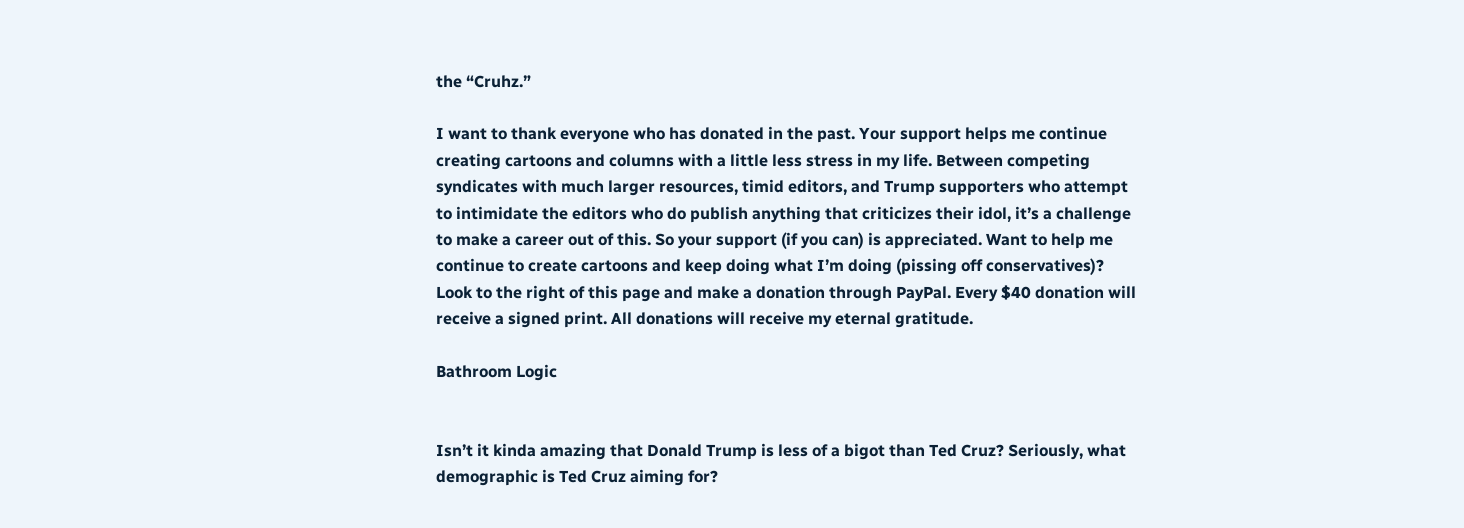the “Cruhz.”

I want to thank everyone who has donated in the past. Your support helps me continue creating cartoons and columns with a little less stress in my life. Between competing syndicates with much larger resources, timid editors, and Trump supporters who attempt to intimidate the editors who do publish anything that criticizes their idol, it’s a challenge to make a career out of this. So your support (if you can) is appreciated. Want to help me continue to create cartoons and keep doing what I’m doing (pissing off conservatives)? Look to the right of this page and make a donation through PayPal. Every $40 donation will receive a signed print. All donations will receive my eternal gratitude.

Bathroom Logic


Isn’t it kinda amazing that Donald Trump is less of a bigot than Ted Cruz? Seriously, what demographic is Ted Cruz aiming for?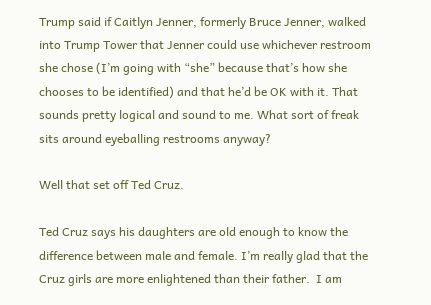Trump said if Caitlyn Jenner, formerly Bruce Jenner, walked into Trump Tower that Jenner could use whichever restroom she chose (I’m going with “she” because that’s how she chooses to be identified) and that he’d be OK with it. That sounds pretty logical and sound to me. What sort of freak sits around eyeballing restrooms anyway?

Well that set off Ted Cruz.

Ted Cruz says his daughters are old enough to know the difference between male and female. I’m really glad that the Cruz girls are more enlightened than their father.  I am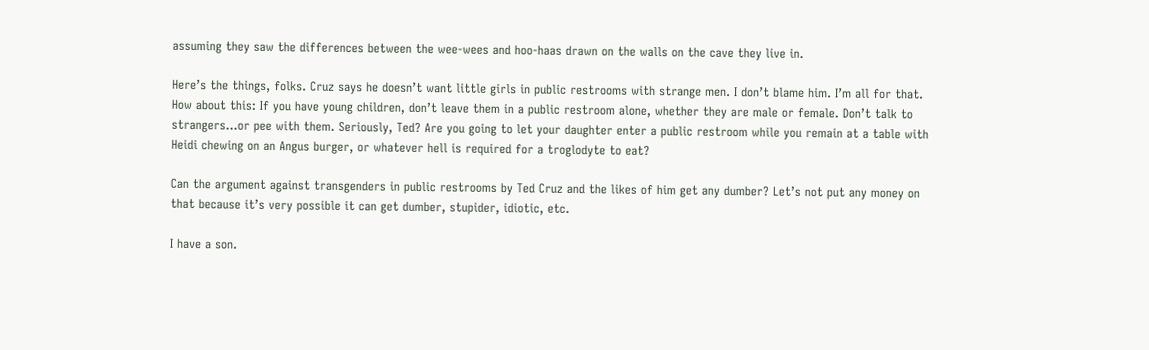assuming they saw the differences between the wee-wees and hoo-haas drawn on the walls on the cave they live in.

Here’s the things, folks. Cruz says he doesn’t want little girls in public restrooms with strange men. I don’t blame him. I’m all for that. How about this: If you have young children, don’t leave them in a public restroom alone, whether they are male or female. Don’t talk to strangers…or pee with them. Seriously, Ted? Are you going to let your daughter enter a public restroom while you remain at a table with Heidi chewing on an Angus burger, or whatever hell is required for a troglodyte to eat?

Can the argument against transgenders in public restrooms by Ted Cruz and the likes of him get any dumber? Let’s not put any money on that because it’s very possible it can get dumber, stupider, idiotic, etc.

I have a son.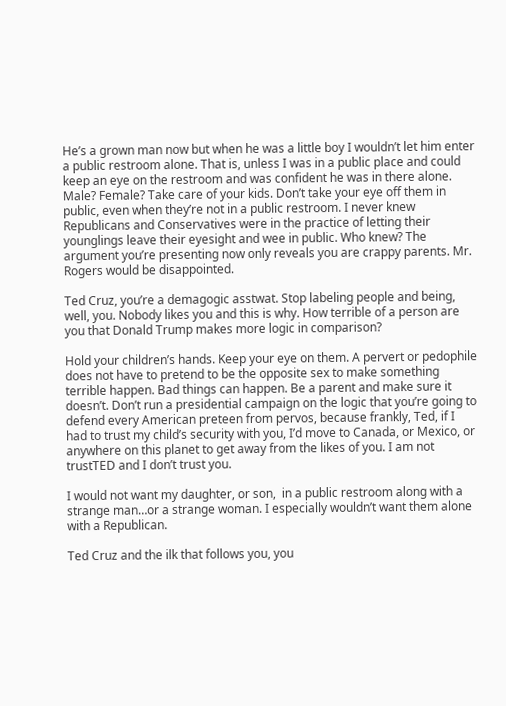He’s a grown man now but when he was a little boy I wouldn’t let him enter a public restroom alone. That is, unless I was in a public place and could keep an eye on the restroom and was confident he was in there alone. Male? Female? Take care of your kids. Don’t take your eye off them in public, even when they’re not in a public restroom. I never knew Republicans and Conservatives were in the practice of letting their younglings leave their eyesight and wee in public. Who knew? The argument you’re presenting now only reveals you are crappy parents. Mr. Rogers would be disappointed.

Ted Cruz, you’re a demagogic asstwat. Stop labeling people and being, well, you. Nobody likes you and this is why. How terrible of a person are you that Donald Trump makes more logic in comparison?

Hold your children’s hands. Keep your eye on them. A pervert or pedophile does not have to pretend to be the opposite sex to make something terrible happen. Bad things can happen. Be a parent and make sure it doesn’t. Don’t run a presidential campaign on the logic that you’re going to defend every American preteen from pervos, because frankly, Ted, if I had to trust my child’s security with you, I’d move to Canada, or Mexico, or anywhere on this planet to get away from the likes of you. I am not trustTED and I don’t trust you.

I would not want my daughter, or son,  in a public restroom along with a strange man…or a strange woman. I especially wouldn’t want them alone with a Republican.

Ted Cruz and the ilk that follows you, you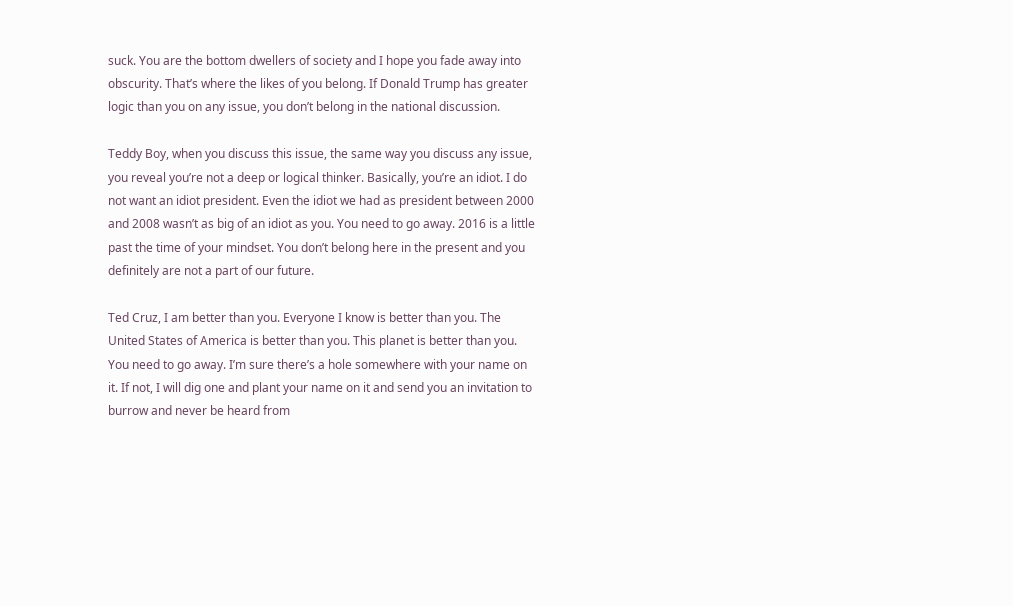suck. You are the bottom dwellers of society and I hope you fade away into obscurity. That’s where the likes of you belong. If Donald Trump has greater logic than you on any issue, you don’t belong in the national discussion.

Teddy Boy, when you discuss this issue, the same way you discuss any issue, you reveal you’re not a deep or logical thinker. Basically, you’re an idiot. I do not want an idiot president. Even the idiot we had as president between 2000 and 2008 wasn’t as big of an idiot as you. You need to go away. 2016 is a little past the time of your mindset. You don’t belong here in the present and you definitely are not a part of our future.

Ted Cruz, I am better than you. Everyone I know is better than you. The United States of America is better than you. This planet is better than you. You need to go away. I’m sure there’s a hole somewhere with your name on it. If not, I will dig one and plant your name on it and send you an invitation to burrow and never be heard from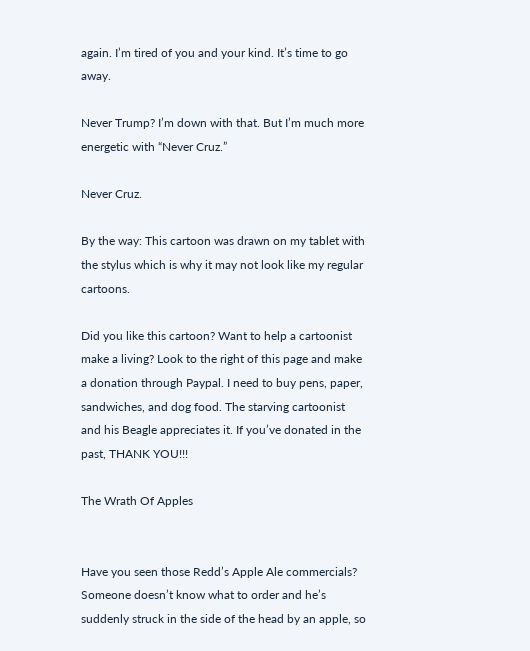again. I’m tired of you and your kind. It’s time to go away.

Never Trump? I’m down with that. But I’m much more energetic with “Never Cruz.”

Never Cruz.

By the way: This cartoon was drawn on my tablet with the stylus which is why it may not look like my regular cartoons.

Did you like this cartoon? Want to help a cartoonist make a living? Look to the right of this page and make a donation through Paypal. I need to buy pens, paper, sandwiches, and dog food. The starving cartoonist and his Beagle appreciates it. If you’ve donated in the past, THANK YOU!!!

The Wrath Of Apples


Have you seen those Redd’s Apple Ale commercials? Someone doesn’t know what to order and he’s suddenly struck in the side of the head by an apple, so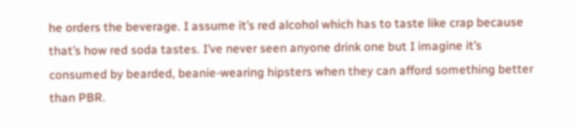he orders the beverage. I assume it’s red alcohol which has to taste like crap because that’s how red soda tastes. I’ve never seen anyone drink one but I imagine it’s consumed by bearded, beanie-wearing hipsters when they can afford something better than PBR.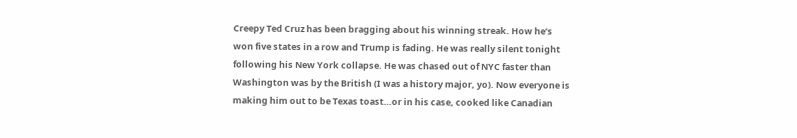Creepy Ted Cruz has been bragging about his winning streak. How he’s won five states in a row and Trump is fading. He was really silent tonight following his New York collapse. He was chased out of NYC faster than Washington was by the British (I was a history major, yo). Now everyone is making him out to be Texas toast…or in his case, cooked like Canadian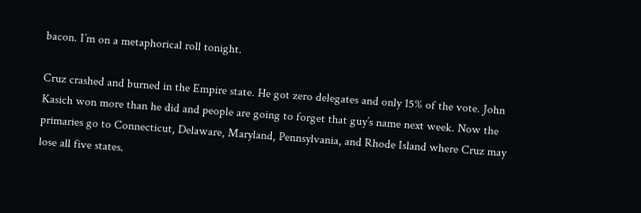bacon. I’m on a metaphorical roll tonight.

Cruz crashed and burned in the Empire state. He got zero delegates and only 15% of the vote. John Kasich won more than he did and people are going to forget that guy’s name next week. Now the primaries go to Connecticut, Delaware, Maryland, Pennsylvania, and Rhode Island where Cruz may lose all five states.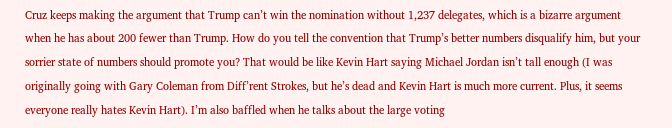Cruz keeps making the argument that Trump can’t win the nomination without 1,237 delegates, which is a bizarre argument when he has about 200 fewer than Trump. How do you tell the convention that Trump’s better numbers disqualify him, but your sorrier state of numbers should promote you? That would be like Kevin Hart saying Michael Jordan isn’t tall enough (I was originally going with Gary Coleman from Diff’rent Strokes, but he’s dead and Kevin Hart is much more current. Plus, it seems everyone really hates Kevin Hart). I’m also baffled when he talks about the large voting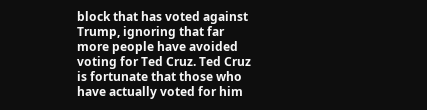block that has voted against Trump, ignoring that far more people have avoided voting for Ted Cruz. Ted Cruz is fortunate that those who have actually voted for him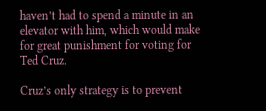haven’t had to spend a minute in an elevator with him, which would make for great punishment for voting for Ted Cruz.

Cruz’s only strategy is to prevent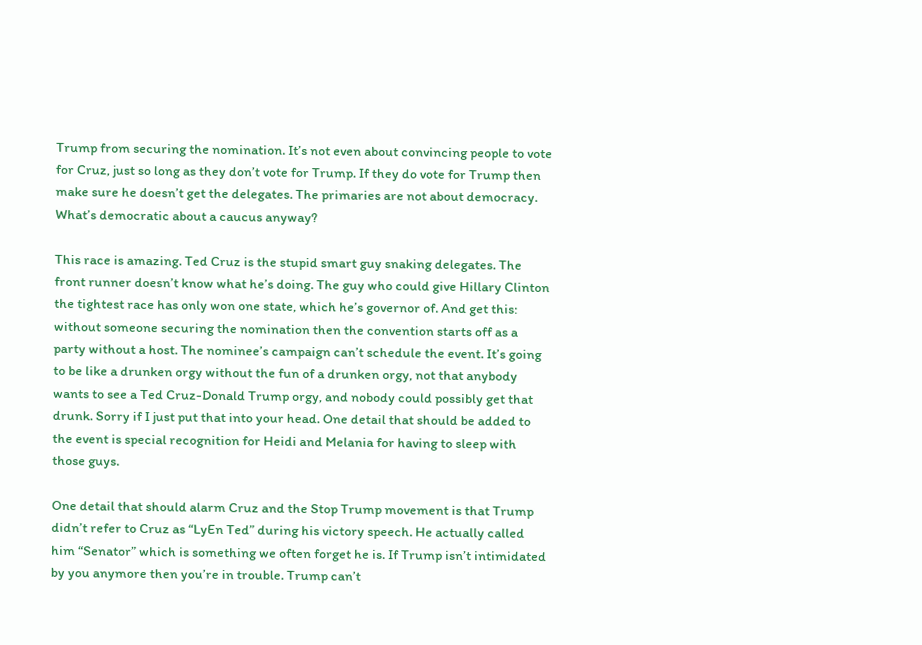Trump from securing the nomination. It’s not even about convincing people to vote for Cruz, just so long as they don’t vote for Trump. If they do vote for Trump then make sure he doesn’t get the delegates. The primaries are not about democracy. What’s democratic about a caucus anyway?

This race is amazing. Ted Cruz is the stupid smart guy snaking delegates. The front runner doesn’t know what he’s doing. The guy who could give Hillary Clinton the tightest race has only won one state, which he’s governor of. And get this: without someone securing the nomination then the convention starts off as a party without a host. The nominee’s campaign can’t schedule the event. It’s going to be like a drunken orgy without the fun of a drunken orgy, not that anybody wants to see a Ted Cruz-Donald Trump orgy, and nobody could possibly get that drunk. Sorry if I just put that into your head. One detail that should be added to the event is special recognition for Heidi and Melania for having to sleep with those guys.

One detail that should alarm Cruz and the Stop Trump movement is that Trump didn’t refer to Cruz as “LyEn Ted” during his victory speech. He actually called him “Senator” which is something we often forget he is. If Trump isn’t intimidated by you anymore then you’re in trouble. Trump can’t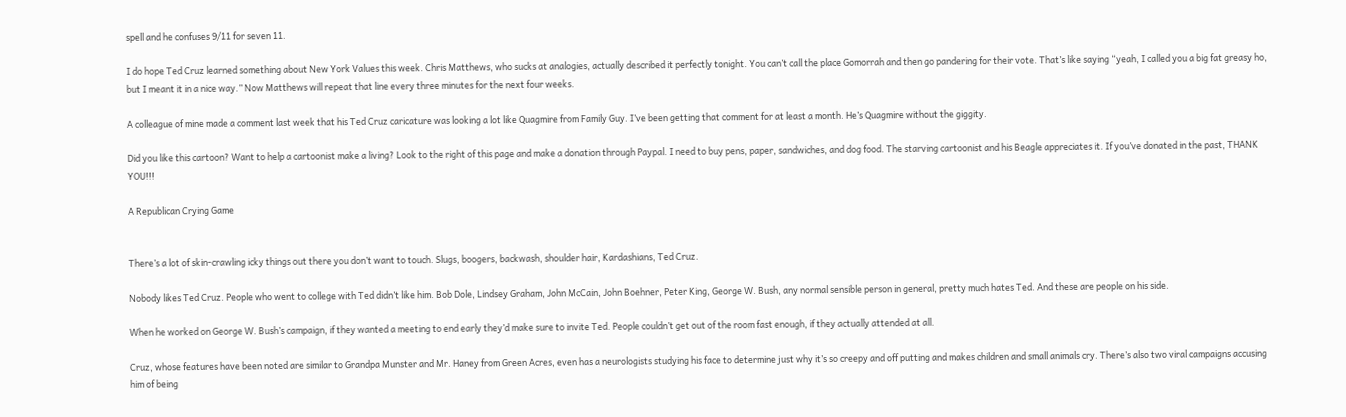spell and he confuses 9/11 for seven 11.

I do hope Ted Cruz learned something about New York Values this week. Chris Matthews, who sucks at analogies, actually described it perfectly tonight. You can’t call the place Gomorrah and then go pandering for their vote. That’s like saying “yeah, I called you a big fat greasy ho, but I meant it in a nice way.” Now Matthews will repeat that line every three minutes for the next four weeks.

A colleague of mine made a comment last week that his Ted Cruz caricature was looking a lot like Quagmire from Family Guy. I’ve been getting that comment for at least a month. He’s Quagmire without the giggity.

Did you like this cartoon? Want to help a cartoonist make a living? Look to the right of this page and make a donation through Paypal. I need to buy pens, paper, sandwiches, and dog food. The starving cartoonist and his Beagle appreciates it. If you’ve donated in the past, THANK YOU!!!

A Republican Crying Game


There’s a lot of skin-crawling icky things out there you don’t want to touch. Slugs, boogers, backwash, shoulder hair, Kardashians, Ted Cruz.

Nobody likes Ted Cruz. People who went to college with Ted didn’t like him. Bob Dole, Lindsey Graham, John McCain, John Boehner, Peter King, George W. Bush, any normal sensible person in general, pretty much hates Ted. And these are people on his side.

When he worked on George W. Bush’s campaign, if they wanted a meeting to end early they’d make sure to invite Ted. People couldn’t get out of the room fast enough, if they actually attended at all.

Cruz, whose features have been noted are similar to Grandpa Munster and Mr. Haney from Green Acres, even has a neurologists studying his face to determine just why it’s so creepy and off putting and makes children and small animals cry. There’s also two viral campaigns accusing him of being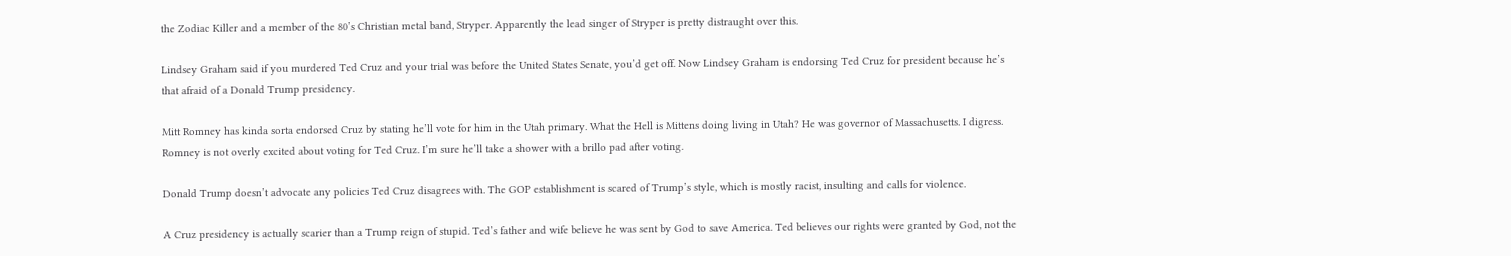the Zodiac Killer and a member of the 80’s Christian metal band, Stryper. Apparently the lead singer of Stryper is pretty distraught over this.

Lindsey Graham said if you murdered Ted Cruz and your trial was before the United States Senate, you’d get off. Now Lindsey Graham is endorsing Ted Cruz for president because he’s that afraid of a Donald Trump presidency.

Mitt Romney has kinda sorta endorsed Cruz by stating he’ll vote for him in the Utah primary. What the Hell is Mittens doing living in Utah? He was governor of Massachusetts. I digress. Romney is not overly excited about voting for Ted Cruz. I’m sure he’ll take a shower with a brillo pad after voting.

Donald Trump doesn’t advocate any policies Ted Cruz disagrees with. The GOP establishment is scared of Trump’s style, which is mostly racist, insulting and calls for violence.

A Cruz presidency is actually scarier than a Trump reign of stupid. Ted’s father and wife believe he was sent by God to save America. Ted believes our rights were granted by God, not the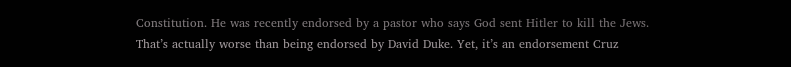Constitution. He was recently endorsed by a pastor who says God sent Hitler to kill the Jews. That’s actually worse than being endorsed by David Duke. Yet, it’s an endorsement Cruz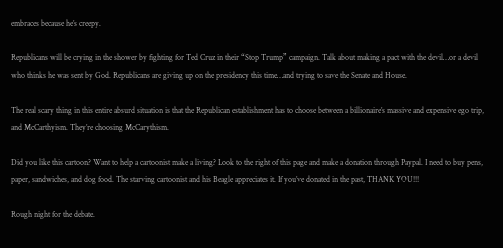embraces because he’s creepy.

Republicans will be crying in the shower by fighting for Ted Cruz in their “Stop Trump” campaign. Talk about making a pact with the devil…or a devil who thinks he was sent by God. Republicans are giving up on the presidency this time…and trying to save the Senate and House.

The real scary thing in this entire absurd situation is that the Republican establishment has to choose between a billionaire’s massive and expensive ego trip, and McCarthyism. They’re choosing McCarythism.

Did you like this cartoon? Want to help a cartoonist make a living? Look to the right of this page and make a donation through Paypal. I need to buy pens, paper, sandwiches, and dog food. The starving cartoonist and his Beagle appreciates it. If you’ve donated in the past, THANK YOU!!!

Rough night for the debate.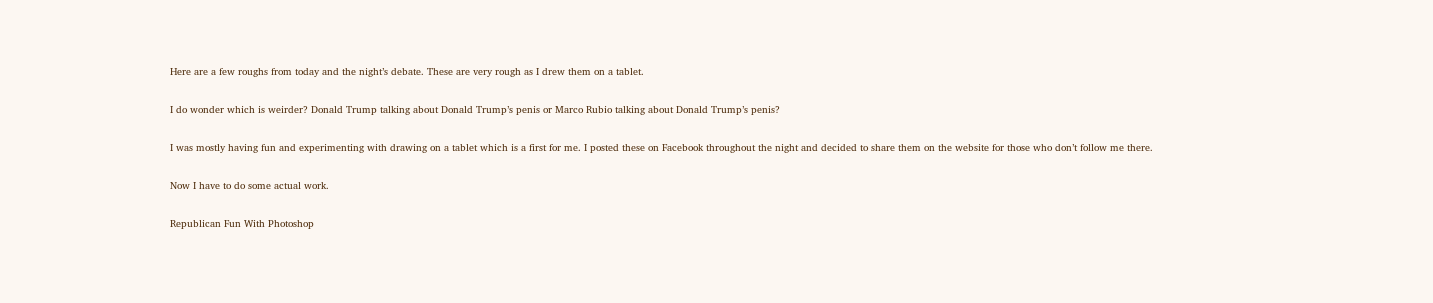Here are a few roughs from today and the night’s debate. These are very rough as I drew them on a tablet.

I do wonder which is weirder? Donald Trump talking about Donald Trump’s penis or Marco Rubio talking about Donald Trump’s penis?

I was mostly having fun and experimenting with drawing on a tablet which is a first for me. I posted these on Facebook throughout the night and decided to share them on the website for those who don’t follow me there.

Now I have to do some actual work.

Republican Fun With Photoshop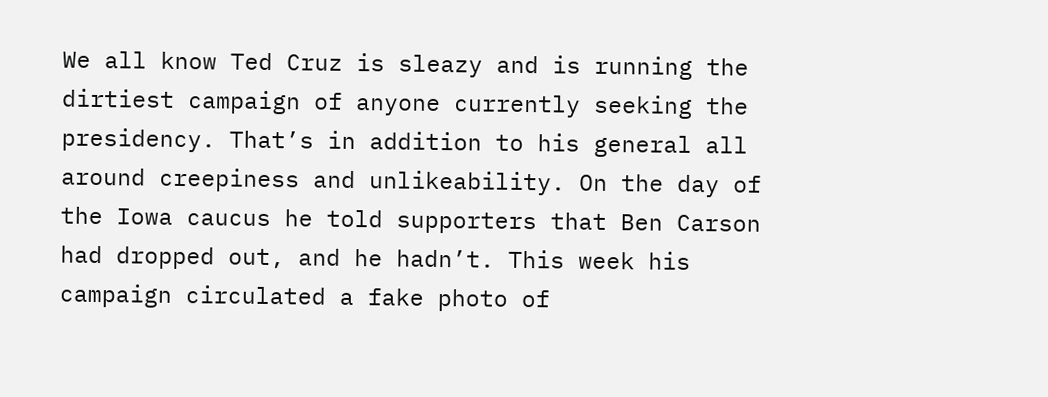We all know Ted Cruz is sleazy and is running the dirtiest campaign of anyone currently seeking the presidency. That’s in addition to his general all around creepiness and unlikeability. On the day of the Iowa caucus he told supporters that Ben Carson had dropped out, and he hadn’t. This week his campaign circulated a fake photo of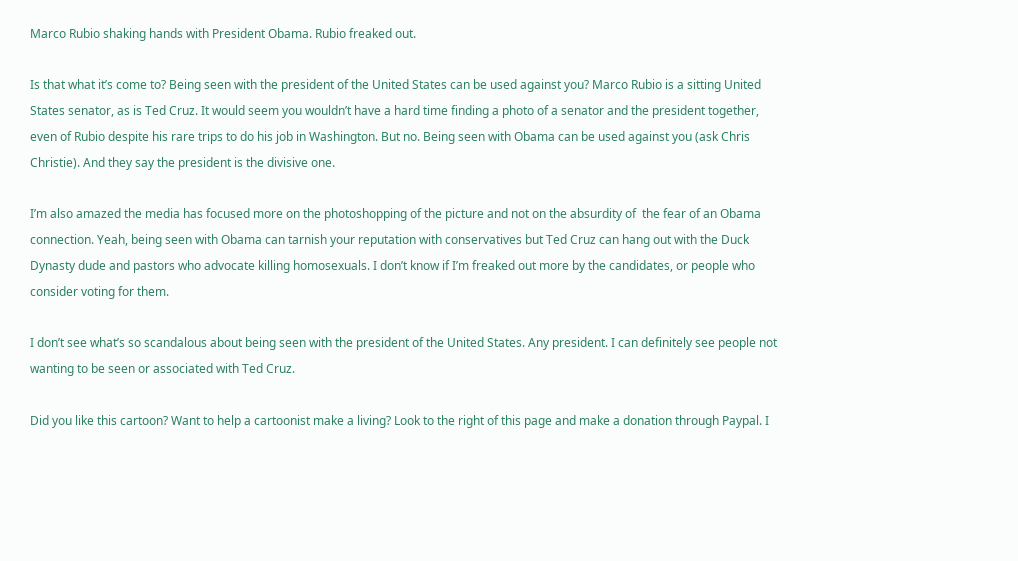Marco Rubio shaking hands with President Obama. Rubio freaked out.

Is that what it’s come to? Being seen with the president of the United States can be used against you? Marco Rubio is a sitting United States senator, as is Ted Cruz. It would seem you wouldn’t have a hard time finding a photo of a senator and the president together, even of Rubio despite his rare trips to do his job in Washington. But no. Being seen with Obama can be used against you (ask Chris Christie). And they say the president is the divisive one.

I’m also amazed the media has focused more on the photoshopping of the picture and not on the absurdity of  the fear of an Obama connection. Yeah, being seen with Obama can tarnish your reputation with conservatives but Ted Cruz can hang out with the Duck Dynasty dude and pastors who advocate killing homosexuals. I don’t know if I’m freaked out more by the candidates, or people who consider voting for them.

I don’t see what’s so scandalous about being seen with the president of the United States. Any president. I can definitely see people not wanting to be seen or associated with Ted Cruz.

Did you like this cartoon? Want to help a cartoonist make a living? Look to the right of this page and make a donation through Paypal. I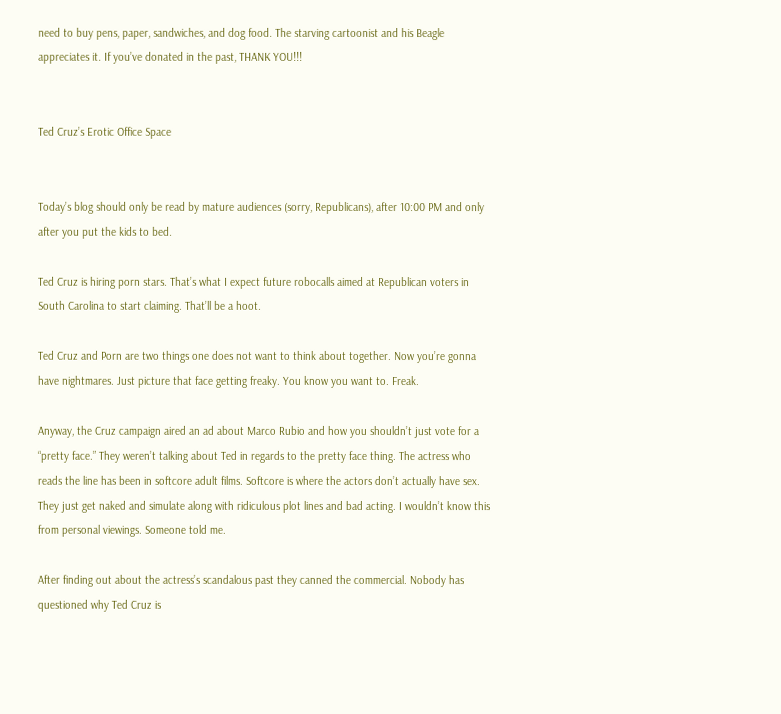need to buy pens, paper, sandwiches, and dog food. The starving cartoonist and his Beagle appreciates it. If you’ve donated in the past, THANK YOU!!!


Ted Cruz’s Erotic Office Space


Today’s blog should only be read by mature audiences (sorry, Republicans), after 10:00 PM and only after you put the kids to bed.

Ted Cruz is hiring porn stars. That’s what I expect future robocalls aimed at Republican voters in South Carolina to start claiming. That’ll be a hoot.

Ted Cruz and Porn are two things one does not want to think about together. Now you’re gonna have nightmares. Just picture that face getting freaky. You know you want to. Freak.

Anyway, the Cruz campaign aired an ad about Marco Rubio and how you shouldn’t just vote for a “pretty face.” They weren’t talking about Ted in regards to the pretty face thing. The actress who reads the line has been in softcore adult films. Softcore is where the actors don’t actually have sex. They just get naked and simulate along with ridiculous plot lines and bad acting. I wouldn’t know this from personal viewings. Someone told me.

After finding out about the actress’s scandalous past they canned the commercial. Nobody has questioned why Ted Cruz is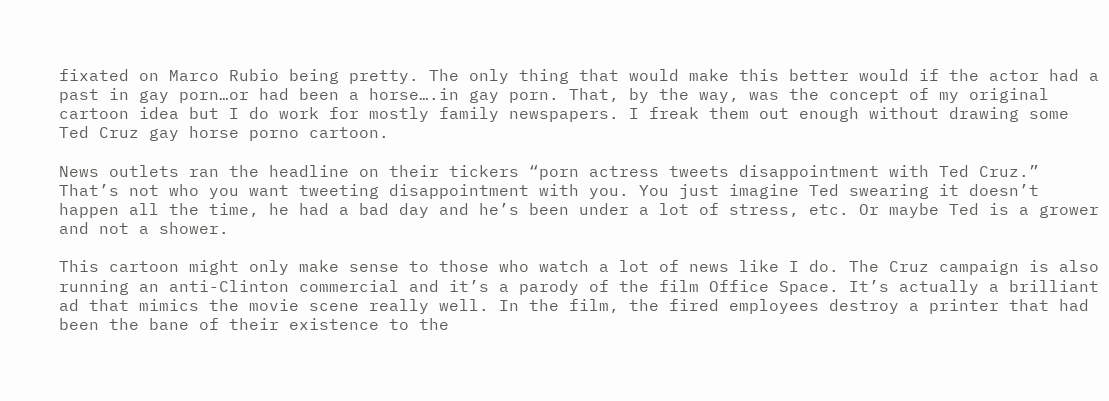fixated on Marco Rubio being pretty. The only thing that would make this better would if the actor had a past in gay porn…or had been a horse….in gay porn. That, by the way, was the concept of my original cartoon idea but I do work for mostly family newspapers. I freak them out enough without drawing some Ted Cruz gay horse porno cartoon.

News outlets ran the headline on their tickers “porn actress tweets disappointment with Ted Cruz.” That’s not who you want tweeting disappointment with you. You just imagine Ted swearing it doesn’t happen all the time, he had a bad day and he’s been under a lot of stress, etc. Or maybe Ted is a grower and not a shower.

This cartoon might only make sense to those who watch a lot of news like I do. The Cruz campaign is also running an anti-Clinton commercial and it’s a parody of the film Office Space. It’s actually a brilliant ad that mimics the movie scene really well. In the film, the fired employees destroy a printer that had been the bane of their existence to the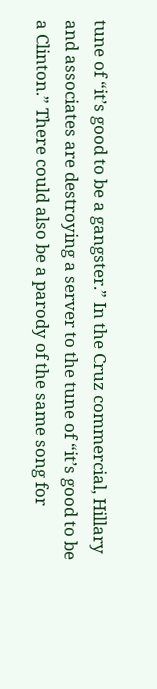tune of “it’s good to be a gangster.” In the Cruz commercial, Hillary and associates are destroying a server to the tune of “it’s good to be a Clinton.” There could also be a parody of the same song for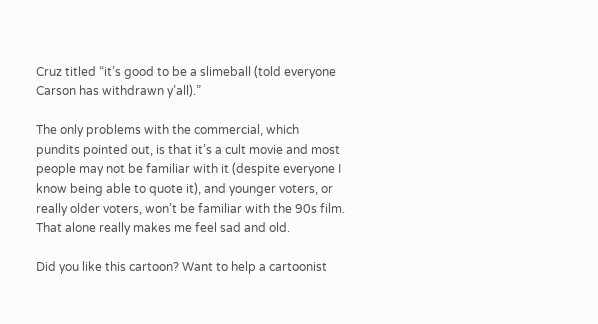Cruz titled “it’s good to be a slimeball (told everyone Carson has withdrawn y’all).”

The only problems with the commercial, which pundits pointed out, is that it’s a cult movie and most people may not be familiar with it (despite everyone I know being able to quote it), and younger voters, or really older voters, won’t be familiar with the 90s film. That alone really makes me feel sad and old.

Did you like this cartoon? Want to help a cartoonist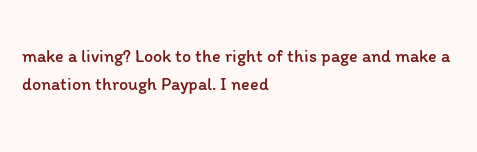make a living? Look to the right of this page and make a donation through Paypal. I need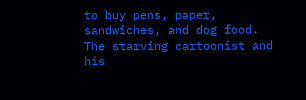to buy pens, paper, sandwiches, and dog food. The starving cartoonist and his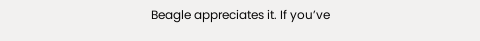Beagle appreciates it. If you’ve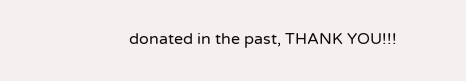donated in the past, THANK YOU!!!